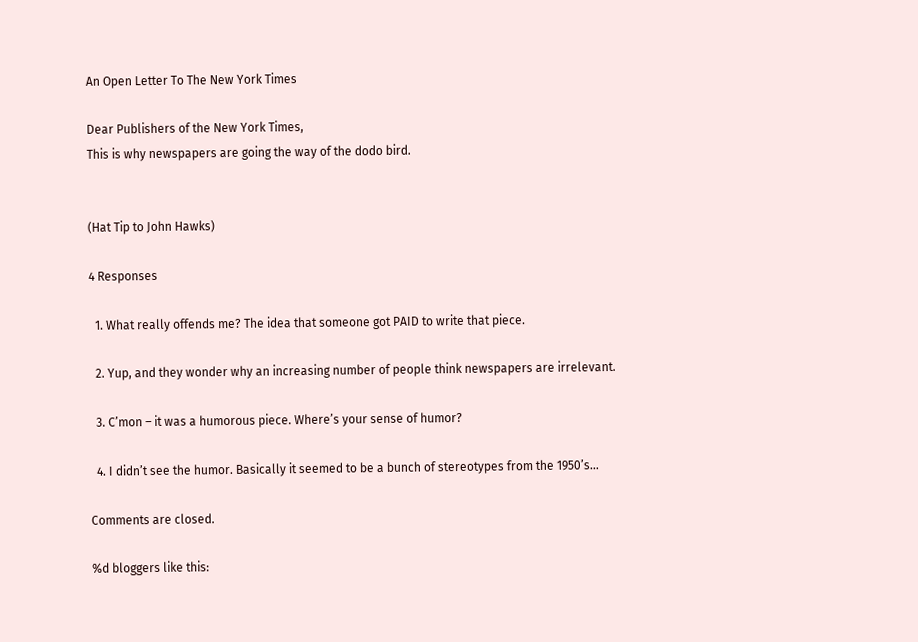An Open Letter To The New York Times

Dear Publishers of the New York Times,
This is why newspapers are going the way of the dodo bird.


(Hat Tip to John Hawks)

4 Responses

  1. What really offends me? The idea that someone got PAID to write that piece.

  2. Yup, and they wonder why an increasing number of people think newspapers are irrelevant.

  3. C’mon – it was a humorous piece. Where’s your sense of humor?

  4. I didn’t see the humor. Basically it seemed to be a bunch of stereotypes from the 1950’s…

Comments are closed.

%d bloggers like this: